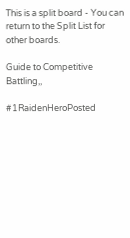This is a split board - You can return to the Split List for other boards.

Guide to Competitive Battling,,

#1RaidenHeroPosted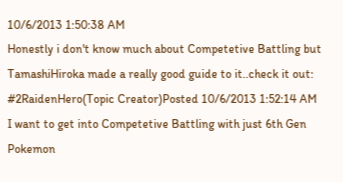10/6/2013 1:50:38 AM
Honestly i don't know much about Competetive Battling but TamashiHiroka made a really good guide to it..check it out:
#2RaidenHero(Topic Creator)Posted 10/6/2013 1:52:14 AM
I want to get into Competetive Battling with just 6th Gen Pokemon